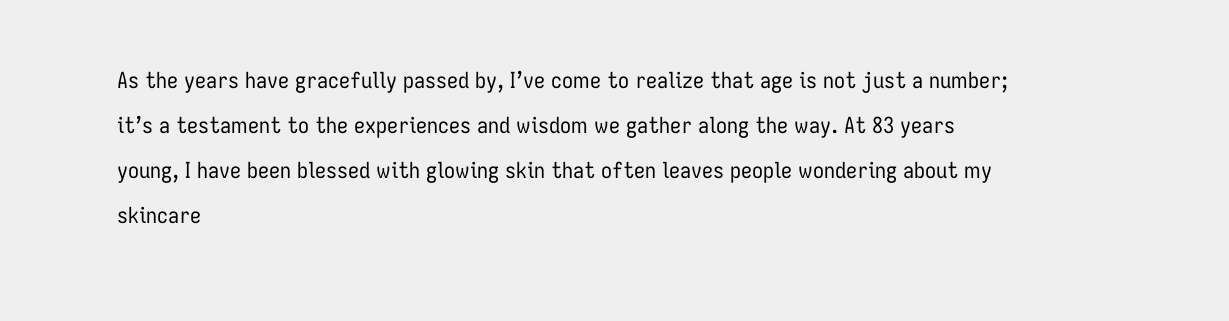As the years have gracefully passed by, I’ve come to realize that age is not just a number; it’s a testament to the experiences and wisdom we gather along the way. At 83 years young, I have been blessed with glowing skin that often leaves people wondering about my skincare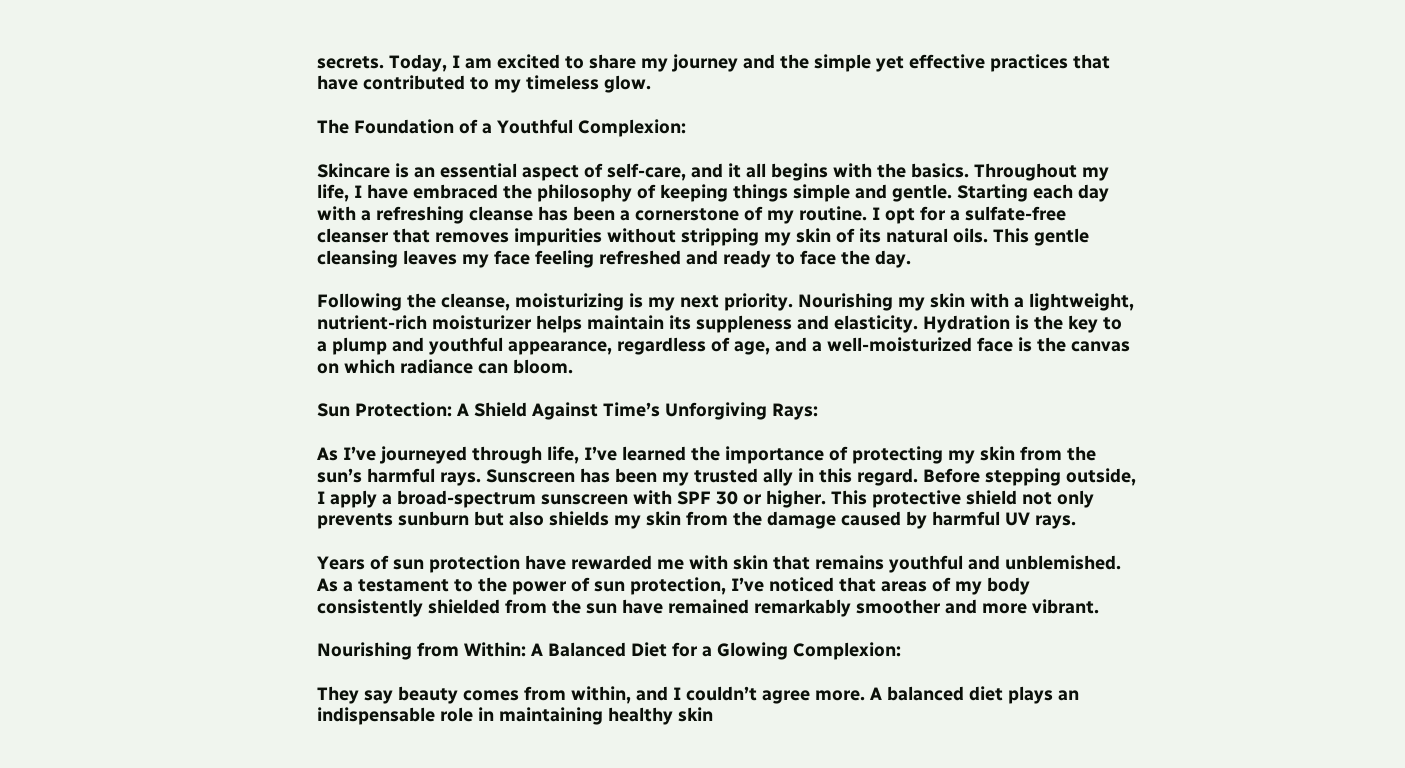secrets. Today, I am excited to share my journey and the simple yet effective practices that have contributed to my timeless glow.

The Foundation of a Youthful Complexion:

Skincare is an essential aspect of self-care, and it all begins with the basics. Throughout my life, I have embraced the philosophy of keeping things simple and gentle. Starting each day with a refreshing cleanse has been a cornerstone of my routine. I opt for a sulfate-free cleanser that removes impurities without stripping my skin of its natural oils. This gentle cleansing leaves my face feeling refreshed and ready to face the day.

Following the cleanse, moisturizing is my next priority. Nourishing my skin with a lightweight, nutrient-rich moisturizer helps maintain its suppleness and elasticity. Hydration is the key to a plump and youthful appearance, regardless of age, and a well-moisturized face is the canvas on which radiance can bloom.

Sun Protection: A Shield Against Time’s Unforgiving Rays:

As I’ve journeyed through life, I’ve learned the importance of protecting my skin from the sun’s harmful rays. Sunscreen has been my trusted ally in this regard. Before stepping outside, I apply a broad-spectrum sunscreen with SPF 30 or higher. This protective shield not only prevents sunburn but also shields my skin from the damage caused by harmful UV rays.

Years of sun protection have rewarded me with skin that remains youthful and unblemished. As a testament to the power of sun protection, I’ve noticed that areas of my body consistently shielded from the sun have remained remarkably smoother and more vibrant.

Nourishing from Within: A Balanced Diet for a Glowing Complexion:

They say beauty comes from within, and I couldn’t agree more. A balanced diet plays an indispensable role in maintaining healthy skin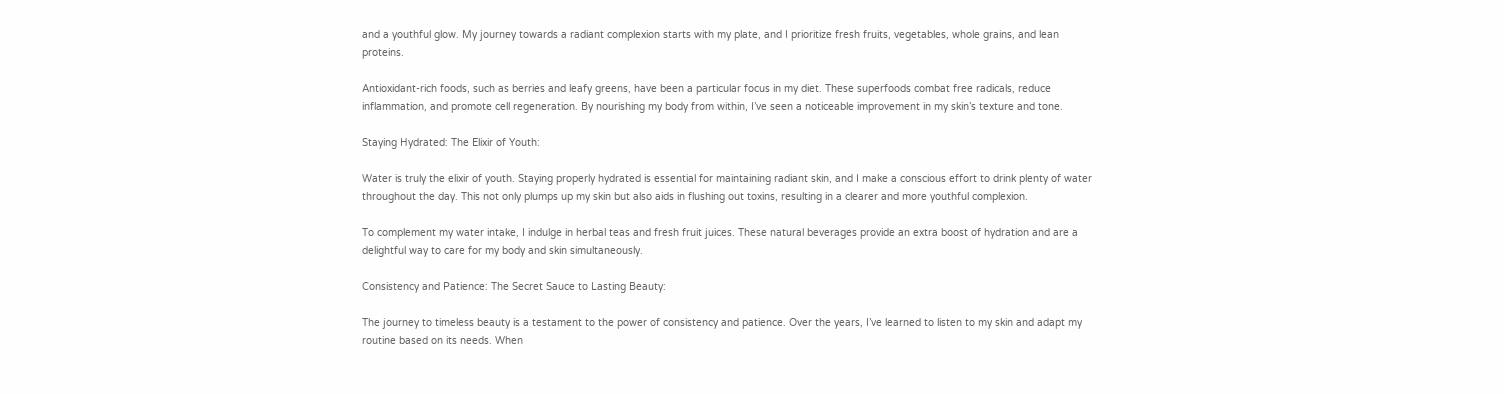and a youthful glow. My journey towards a radiant complexion starts with my plate, and I prioritize fresh fruits, vegetables, whole grains, and lean proteins.

Antioxidant-rich foods, such as berries and leafy greens, have been a particular focus in my diet. These superfoods combat free radicals, reduce inflammation, and promote cell regeneration. By nourishing my body from within, I’ve seen a noticeable improvement in my skin’s texture and tone.

Staying Hydrated: The Elixir of Youth:

Water is truly the elixir of youth. Staying properly hydrated is essential for maintaining radiant skin, and I make a conscious effort to drink plenty of water throughout the day. This not only plumps up my skin but also aids in flushing out toxins, resulting in a clearer and more youthful complexion.

To complement my water intake, I indulge in herbal teas and fresh fruit juices. These natural beverages provide an extra boost of hydration and are a delightful way to care for my body and skin simultaneously.

Consistency and Patience: The Secret Sauce to Lasting Beauty:

The journey to timeless beauty is a testament to the power of consistency and patience. Over the years, I’ve learned to listen to my skin and adapt my routine based on its needs. When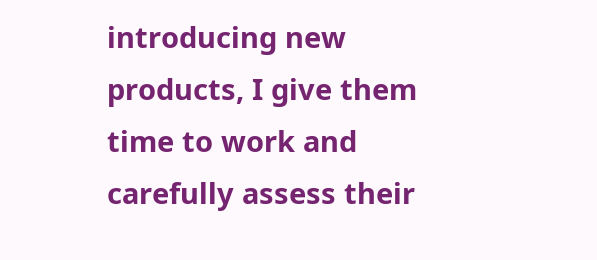introducing new products, I give them time to work and carefully assess their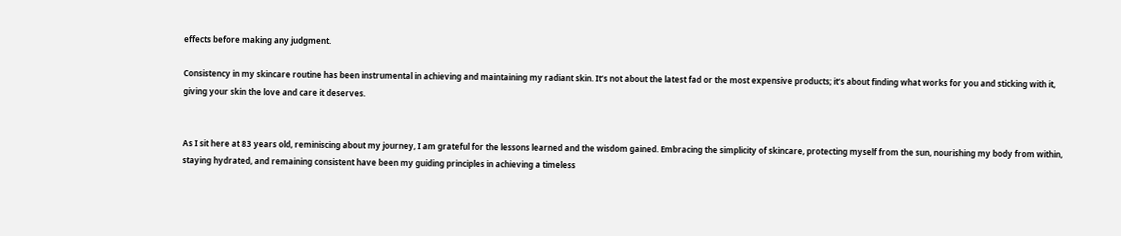effects before making any judgment.

Consistency in my skincare routine has been instrumental in achieving and maintaining my radiant skin. It’s not about the latest fad or the most expensive products; it’s about finding what works for you and sticking with it, giving your skin the love and care it deserves.


As I sit here at 83 years old, reminiscing about my journey, I am grateful for the lessons learned and the wisdom gained. Embracing the simplicity of skincare, protecting myself from the sun, nourishing my body from within, staying hydrated, and remaining consistent have been my guiding principles in achieving a timeless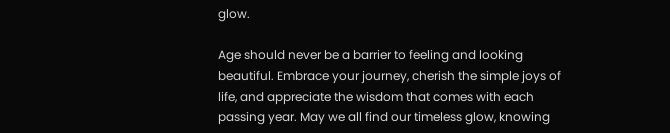glow.

Age should never be a barrier to feeling and looking beautiful. Embrace your journey, cherish the simple joys of life, and appreciate the wisdom that comes with each passing year. May we all find our timeless glow, knowing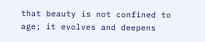that beauty is not confined to age; it evolves and deepens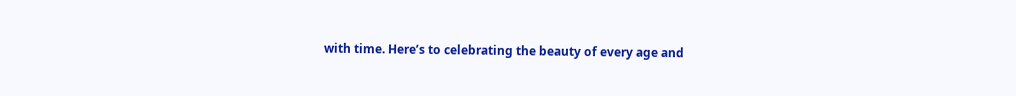with time. Here’s to celebrating the beauty of every age and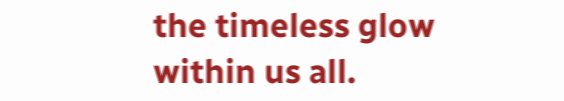the timeless glow within us all.